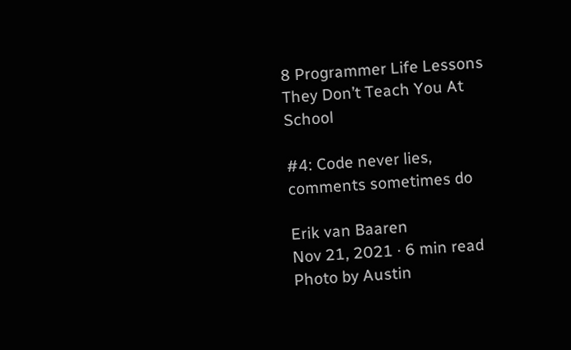8 Programmer Life Lessons They Don’t Teach You At School

#4: Code never lies, comments sometimes do

Erik van Baaren
Nov 21, 2021 · 6 min read
Photo by Austin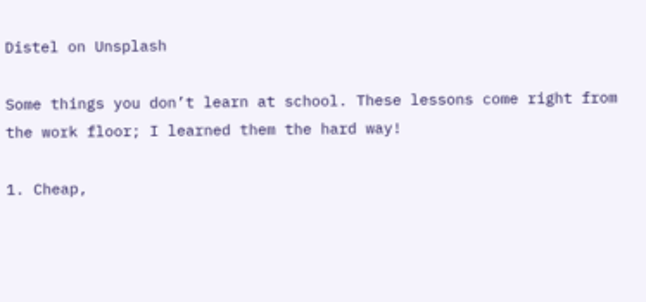Distel on Unsplash

Some things you don’t learn at school. These lessons come right from the work floor; I learned them the hard way!

1. Cheap,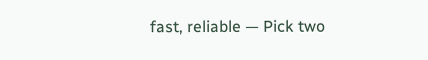fast, reliable — Pick two